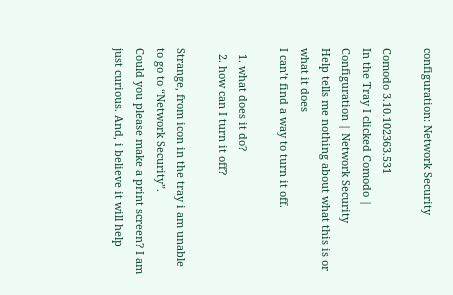configuration: Network Security

Comodo 3.10.102363.531
In the Tray I clicked Comodo | Configuration | Network Security
Help tells me nothing about what this is or what it does
I can’t find a way to turn it off.

  1. what does it do?
  2. how can I turn it off?

Strange, from icon in the tray i am unable to go to “Network Security”.
Could you please make a print screen? I am just curious. And, i believe it will help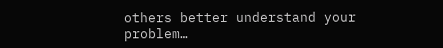others better understand your problem…